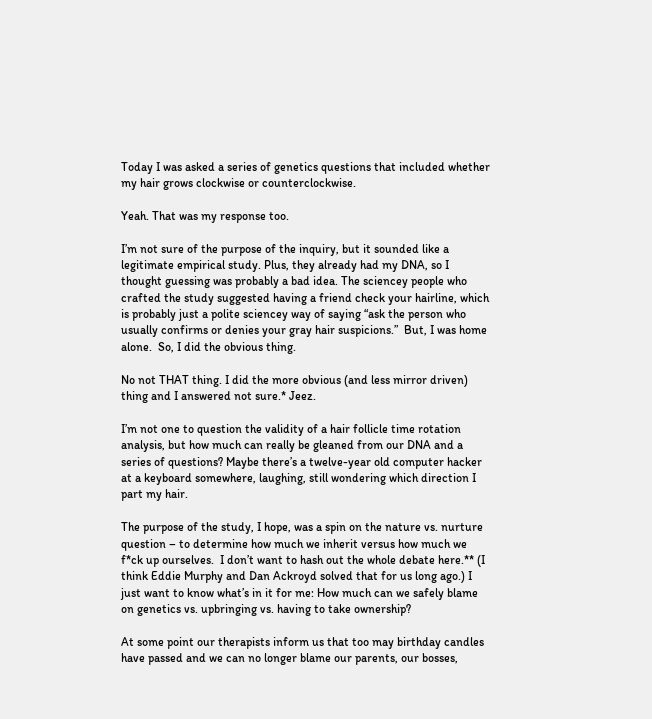Today I was asked a series of genetics questions that included whether my hair grows clockwise or counterclockwise.

Yeah. That was my response too.

I’m not sure of the purpose of the inquiry, but it sounded like a legitimate empirical study. Plus, they already had my DNA, so I thought guessing was probably a bad idea. The sciencey people who crafted the study suggested having a friend check your hairline, which is probably just a polite sciencey way of saying “ask the person who usually confirms or denies your gray hair suspicions.”  But, I was home alone.  So, I did the obvious thing.

No not THAT thing. I did the more obvious (and less mirror driven) thing and I answered not sure.* Jeez.

I’m not one to question the validity of a hair follicle time rotation analysis, but how much can really be gleaned from our DNA and a series of questions? Maybe there’s a twelve-year old computer hacker at a keyboard somewhere, laughing, still wondering which direction I part my hair.

The purpose of the study, I hope, was a spin on the nature vs. nurture question – to determine how much we inherit versus how much we f*ck up ourselves.  I don’t want to hash out the whole debate here.** (I think Eddie Murphy and Dan Ackroyd solved that for us long ago.) I just want to know what’s in it for me: How much can we safely blame on genetics vs. upbringing vs. having to take ownership?

At some point our therapists inform us that too may birthday candles have passed and we can no longer blame our parents, our bosses,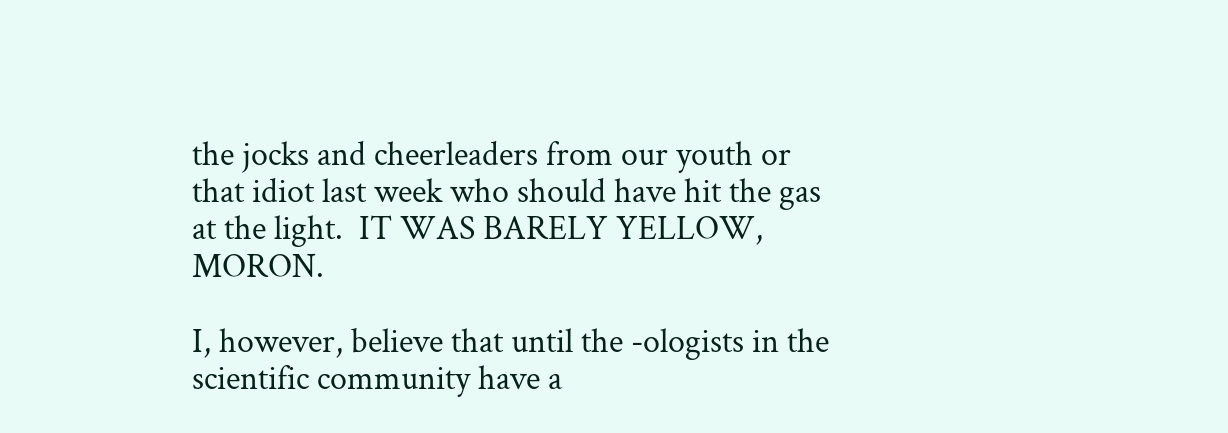the jocks and cheerleaders from our youth or that idiot last week who should have hit the gas at the light.  IT WAS BARELY YELLOW, MORON.

I, however, believe that until the -ologists in the scientific community have a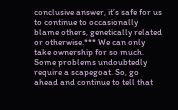conclusive answer, it’s safe for us to continue to occasionally blame others, genetically related or otherwise.*** We can only take ownership for so much. Some problems undoubtedly require a scapegoat. So, go ahead and continue to tell that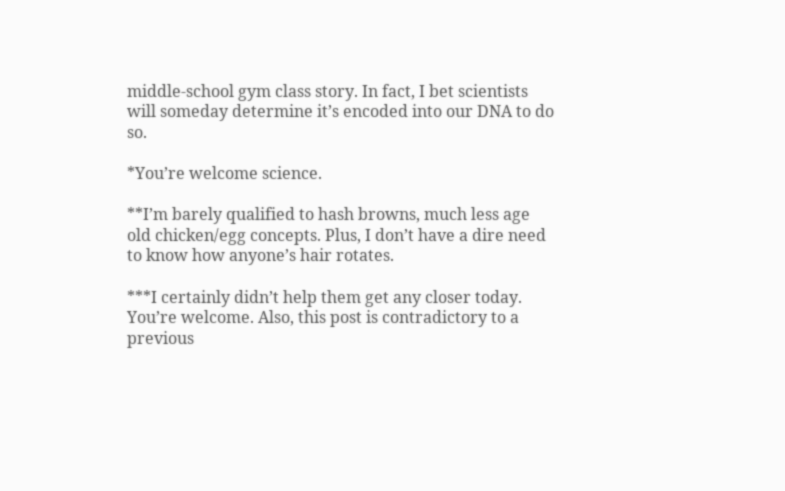middle-school gym class story. In fact, I bet scientists will someday determine it’s encoded into our DNA to do so.

*You’re welcome science.

**I’m barely qualified to hash browns, much less age old chicken/egg concepts. Plus, I don’t have a dire need to know how anyone’s hair rotates.

***I certainly didn’t help them get any closer today. You’re welcome. Also, this post is contradictory to a previous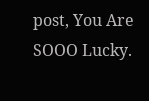post, You Are SOOO Lucky.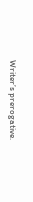Writer’s prerogative.